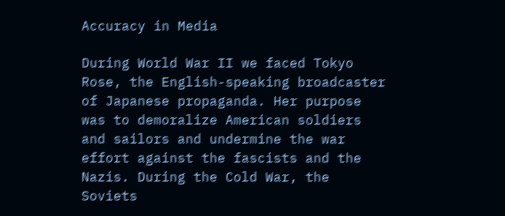Accuracy in Media

During World War II we faced Tokyo Rose, the English-speaking broadcaster of Japanese propaganda. Her purpose was to demoralize American soldiers and sailors and undermine the war effort against the fascists and the Nazis. During the Cold War, the Soviets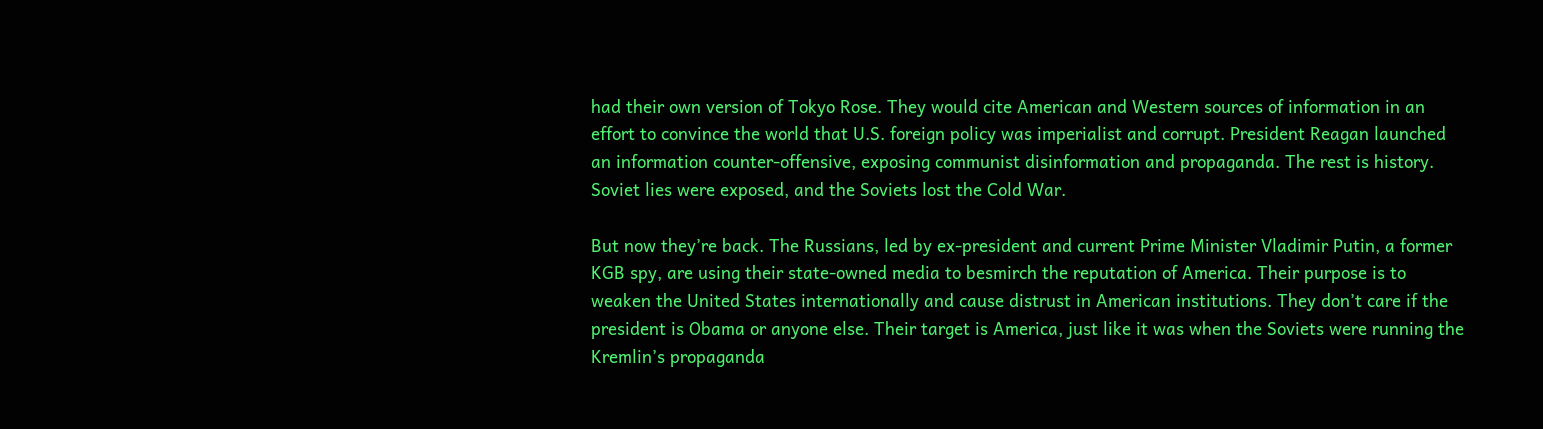had their own version of Tokyo Rose. They would cite American and Western sources of information in an effort to convince the world that U.S. foreign policy was imperialist and corrupt. President Reagan launched an information counter-offensive, exposing communist disinformation and propaganda. The rest is history. Soviet lies were exposed, and the Soviets lost the Cold War.

But now they’re back. The Russians, led by ex-president and current Prime Minister Vladimir Putin, a former KGB spy, are using their state-owned media to besmirch the reputation of America. Their purpose is to weaken the United States internationally and cause distrust in American institutions. They don’t care if the president is Obama or anyone else. Their target is America, just like it was when the Soviets were running the Kremlin’s propaganda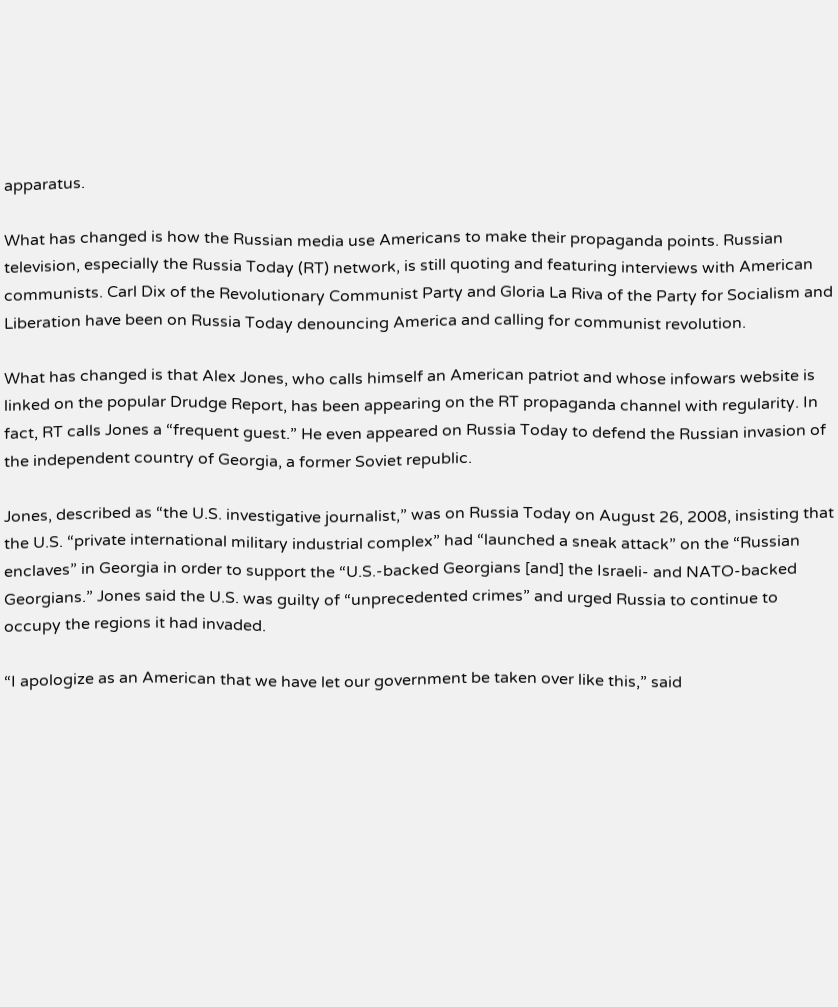apparatus.

What has changed is how the Russian media use Americans to make their propaganda points. Russian television, especially the Russia Today (RT) network, is still quoting and featuring interviews with American communists. Carl Dix of the Revolutionary Communist Party and Gloria La Riva of the Party for Socialism and Liberation have been on Russia Today denouncing America and calling for communist revolution.

What has changed is that Alex Jones, who calls himself an American patriot and whose infowars website is linked on the popular Drudge Report, has been appearing on the RT propaganda channel with regularity. In fact, RT calls Jones a “frequent guest.” He even appeared on Russia Today to defend the Russian invasion of the independent country of Georgia, a former Soviet republic.

Jones, described as “the U.S. investigative journalist,” was on Russia Today on August 26, 2008, insisting that the U.S. “private international military industrial complex” had “launched a sneak attack” on the “Russian enclaves” in Georgia in order to support the “U.S.-backed Georgians [and] the Israeli- and NATO-backed Georgians.” Jones said the U.S. was guilty of “unprecedented crimes” and urged Russia to continue to occupy the regions it had invaded.

“I apologize as an American that we have let our government be taken over like this,” said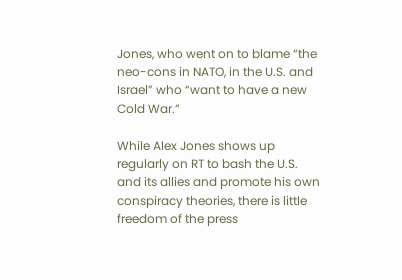Jones, who went on to blame “the neo-cons in NATO, in the U.S. and Israel” who “want to have a new Cold War.”

While Alex Jones shows up regularly on RT to bash the U.S. and its allies and promote his own conspiracy theories, there is little freedom of the press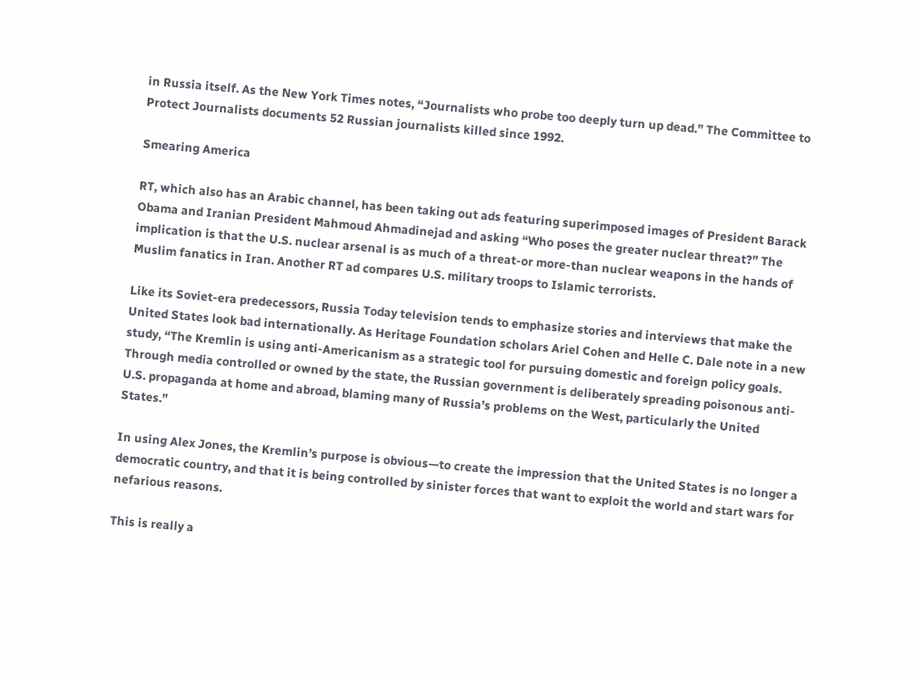in Russia itself. As the New York Times notes, “Journalists who probe too deeply turn up dead.” The Committee to Protect Journalists documents 52 Russian journalists killed since 1992.

Smearing America

RT, which also has an Arabic channel, has been taking out ads featuring superimposed images of President Barack Obama and Iranian President Mahmoud Ahmadinejad and asking “Who poses the greater nuclear threat?” The implication is that the U.S. nuclear arsenal is as much of a threat-or more-than nuclear weapons in the hands of Muslim fanatics in Iran. Another RT ad compares U.S. military troops to Islamic terrorists.

Like its Soviet-era predecessors, Russia Today television tends to emphasize stories and interviews that make the United States look bad internationally. As Heritage Foundation scholars Ariel Cohen and Helle C. Dale note in a new study, “The Kremlin is using anti-Americanism as a strategic tool for pursuing domestic and foreign policy goals. Through media controlled or owned by the state, the Russian government is deliberately spreading poisonous anti-U.S. propaganda at home and abroad, blaming many of Russia’s problems on the West, particularly the United States.”

In using Alex Jones, the Kremlin’s purpose is obvious—to create the impression that the United States is no longer a democratic country, and that it is being controlled by sinister forces that want to exploit the world and start wars for nefarious reasons.

This is really a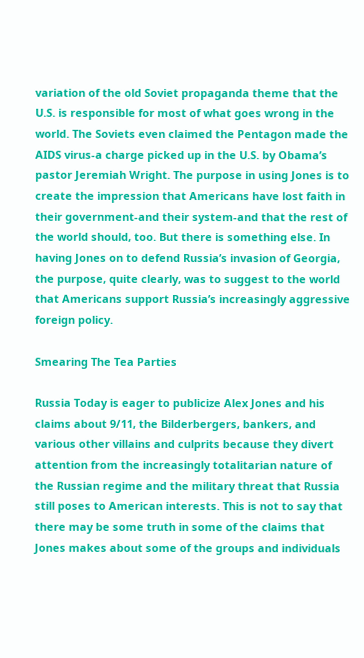variation of the old Soviet propaganda theme that the U.S. is responsible for most of what goes wrong in the world. The Soviets even claimed the Pentagon made the AIDS virus-a charge picked up in the U.S. by Obama’s pastor Jeremiah Wright. The purpose in using Jones is to create the impression that Americans have lost faith in their government-and their system-and that the rest of the world should, too. But there is something else. In having Jones on to defend Russia’s invasion of Georgia, the purpose, quite clearly, was to suggest to the world that Americans support Russia’s increasingly aggressive foreign policy.

Smearing The Tea Parties

Russia Today is eager to publicize Alex Jones and his claims about 9/11, the Bilderbergers, bankers, and various other villains and culprits because they divert attention from the increasingly totalitarian nature of the Russian regime and the military threat that Russia still poses to American interests. This is not to say that there may be some truth in some of the claims that Jones makes about some of the groups and individuals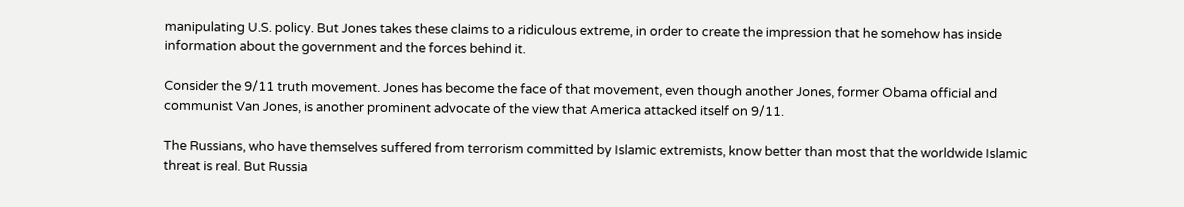manipulating U.S. policy. But Jones takes these claims to a ridiculous extreme, in order to create the impression that he somehow has inside information about the government and the forces behind it.

Consider the 9/11 truth movement. Jones has become the face of that movement, even though another Jones, former Obama official and communist Van Jones, is another prominent advocate of the view that America attacked itself on 9/11.

The Russians, who have themselves suffered from terrorism committed by Islamic extremists, know better than most that the worldwide Islamic threat is real. But Russia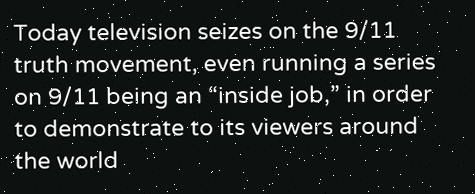Today television seizes on the 9/11 truth movement, even running a series on 9/11 being an “inside job,” in order to demonstrate to its viewers around the world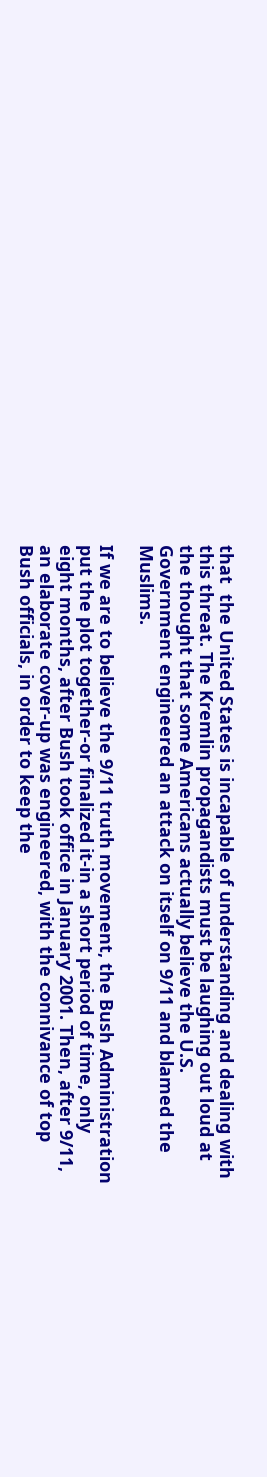that  the United States is incapable of understanding and dealing with this threat. The Kremlin propagandists must be laughing out loud at the thought that some Americans actually believe the U.S. Government engineered an attack on itself on 9/11 and blamed the Muslims.

If we are to believe the 9/11 truth movement, the Bush Administration put the plot together-or finalized it-in a short period of time, only eight months, after Bush took office in January 2001. Then, after 9/11, an elaborate cover-up was engineered, with the connivance of top Bush officials, in order to keep the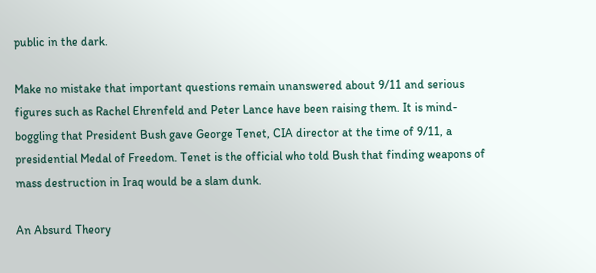public in the dark.

Make no mistake that important questions remain unanswered about 9/11 and serious figures such as Rachel Ehrenfeld and Peter Lance have been raising them. It is mind-boggling that President Bush gave George Tenet, CIA director at the time of 9/11, a presidential Medal of Freedom. Tenet is the official who told Bush that finding weapons of mass destruction in Iraq would be a slam dunk.

An Absurd Theory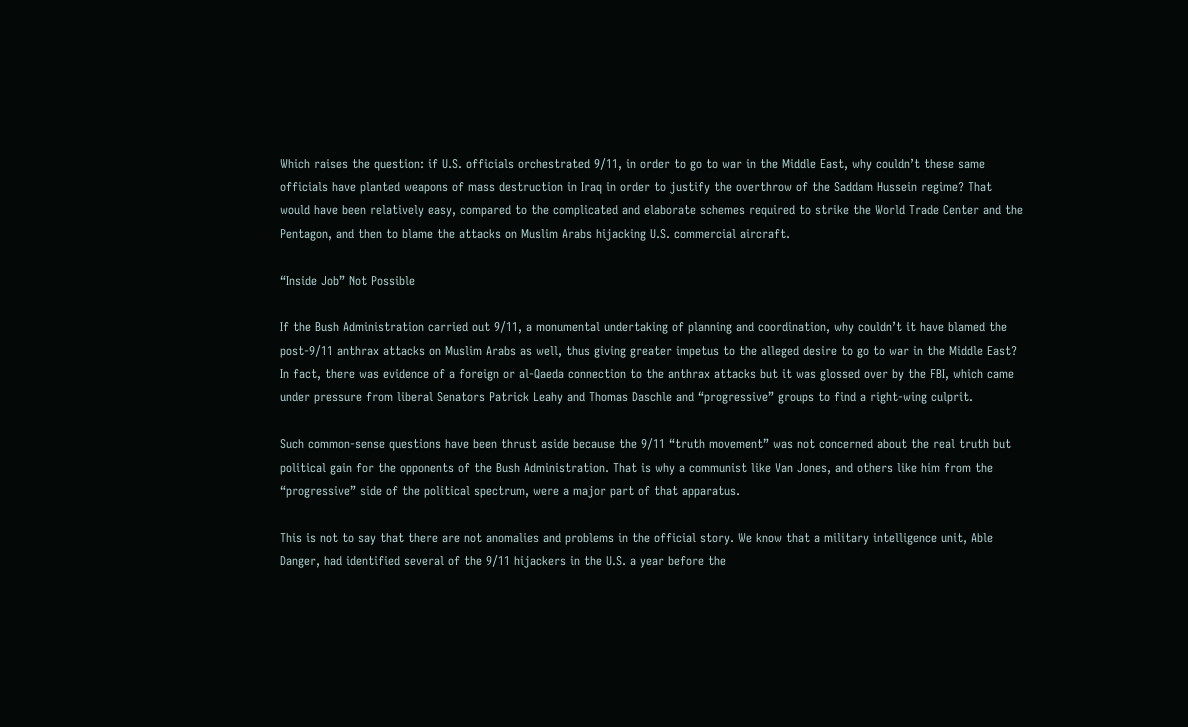Which raises the question: if U.S. officials orchestrated 9/11, in order to go to war in the Middle East, why couldn’t these same officials have planted weapons of mass destruction in Iraq in order to justify the overthrow of the Saddam Hussein regime? That would have been relatively easy, compared to the complicated and elaborate schemes required to strike the World Trade Center and the Pentagon, and then to blame the attacks on Muslim Arabs hijacking U.S. commercial aircraft.

“Inside Job” Not Possible

If the Bush Administration carried out 9/11, a monumental undertaking of planning and coordination, why couldn’t it have blamed the post-9/11 anthrax attacks on Muslim Arabs as well, thus giving greater impetus to the alleged desire to go to war in the Middle East? In fact, there was evidence of a foreign or al-Qaeda connection to the anthrax attacks but it was glossed over by the FBI, which came under pressure from liberal Senators Patrick Leahy and Thomas Daschle and “progressive” groups to find a right-wing culprit.

Such common-sense questions have been thrust aside because the 9/11 “truth movement” was not concerned about the real truth but political gain for the opponents of the Bush Administration. That is why a communist like Van Jones, and others like him from the “progressive” side of the political spectrum, were a major part of that apparatus.

This is not to say that there are not anomalies and problems in the official story. We know that a military intelligence unit, Able Danger, had identified several of the 9/11 hijackers in the U.S. a year before the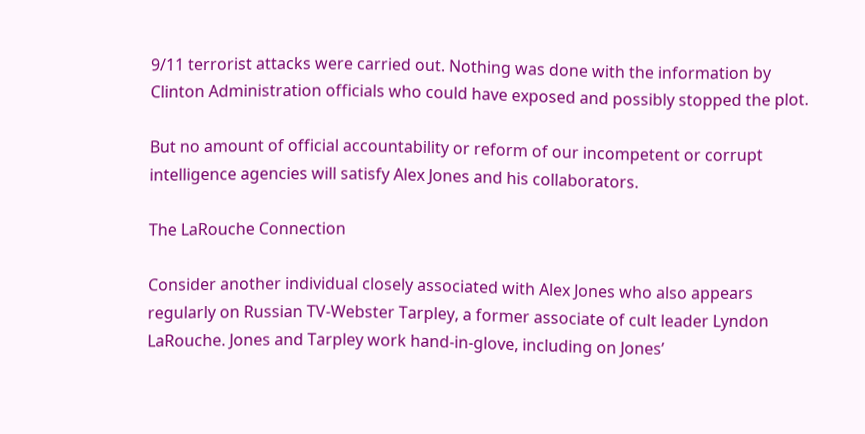9/11 terrorist attacks were carried out. Nothing was done with the information by Clinton Administration officials who could have exposed and possibly stopped the plot.

But no amount of official accountability or reform of our incompetent or corrupt intelligence agencies will satisfy Alex Jones and his collaborators.

The LaRouche Connection

Consider another individual closely associated with Alex Jones who also appears regularly on Russian TV-Webster Tarpley, a former associate of cult leader Lyndon LaRouche. Jones and Tarpley work hand-in-glove, including on Jones’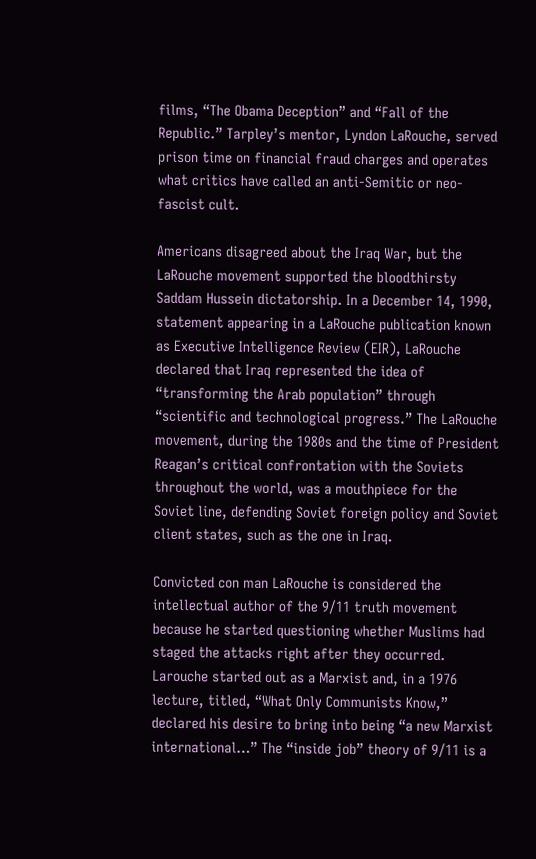films, “The Obama Deception” and “Fall of the Republic.” Tarpley’s mentor, Lyndon LaRouche, served prison time on financial fraud charges and operates what critics have called an anti-Semitic or neo-fascist cult.

Americans disagreed about the Iraq War, but the LaRouche movement supported the bloodthirsty Saddam Hussein dictatorship. In a December 14, 1990, statement appearing in a LaRouche publication known as Executive Intelligence Review (EIR), LaRouche declared that Iraq represented the idea of “transforming the Arab population” through “scientific and technological progress.” The LaRouche movement, during the 1980s and the time of President Reagan’s critical confrontation with the Soviets throughout the world, was a mouthpiece for the Soviet line, defending Soviet foreign policy and Soviet client states, such as the one in Iraq.

Convicted con man LaRouche is considered the intellectual author of the 9/11 truth movement because he started questioning whether Muslims had staged the attacks right after they occurred. Larouche started out as a Marxist and, in a 1976 lecture, titled, “What Only Communists Know,” declared his desire to bring into being “a new Marxist international…” The “inside job” theory of 9/11 is a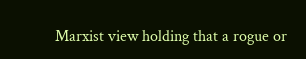Marxist view holding that a rogue or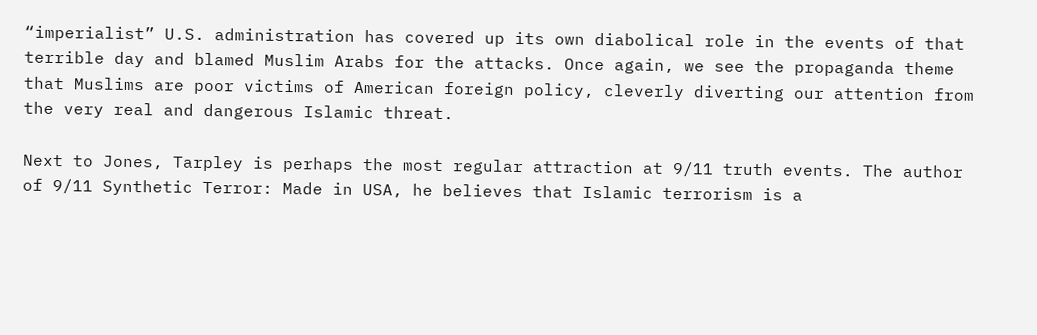“imperialist” U.S. administration has covered up its own diabolical role in the events of that terrible day and blamed Muslim Arabs for the attacks. Once again, we see the propaganda theme that Muslims are poor victims of American foreign policy, cleverly diverting our attention from the very real and dangerous Islamic threat.

Next to Jones, Tarpley is perhaps the most regular attraction at 9/11 truth events. The author of 9/11 Synthetic Terror: Made in USA, he believes that Islamic terrorism is a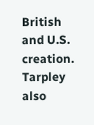British and U.S. creation. Tarpley also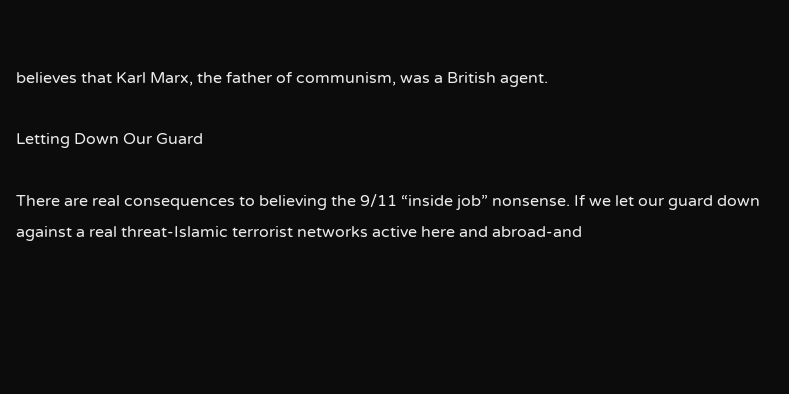believes that Karl Marx, the father of communism, was a British agent.

Letting Down Our Guard

There are real consequences to believing the 9/11 “inside job” nonsense. If we let our guard down against a real threat-Islamic terrorist networks active here and abroad-and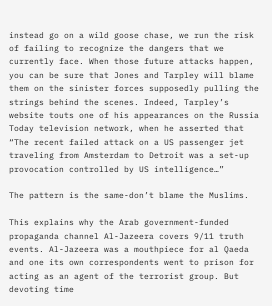instead go on a wild goose chase, we run the risk of failing to recognize the dangers that we currently face. When those future attacks happen, you can be sure that Jones and Tarpley will blame them on the sinister forces supposedly pulling the strings behind the scenes. Indeed, Tarpley’s website touts one of his appearances on the Russia Today television network, when he asserted that “The recent failed attack on a US passenger jet traveling from Amsterdam to Detroit was a set-up provocation controlled by US intelligence…”

The pattern is the same-don’t blame the Muslims.

This explains why the Arab government-funded propaganda channel Al-Jazeera covers 9/11 truth events. Al-Jazeera was a mouthpiece for al Qaeda and one its own correspondents went to prison for acting as an agent of the terrorist group. But devoting time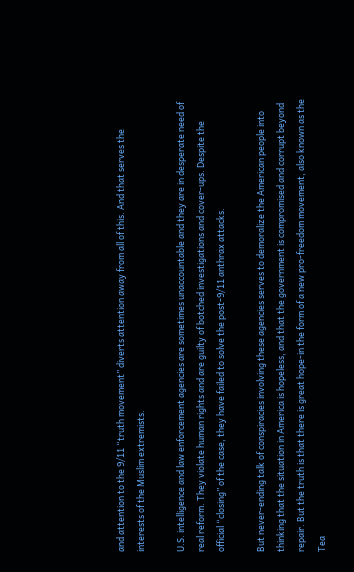and attention to the 9/11 “truth movement” diverts attention away from all of this. And that serves the interests of the Muslim extremists.

U.S. intelligence and law enforcement agencies are sometimes unaccountable and they are in desperate need of real reform. They violate human rights and are guilty of botched investigations and cover-ups. Despite the official “closing” of the case, they have failed to solve the post-9/11 anthrax attacks.

But never-ending talk of conspiracies involving these agencies serves to demoralize the American people into thinking that the situation in America is hopeless, and that the government is compromised and corrupt beyond repair. But the truth is that there is great hope-in the form of a new pro-freedom movement, also known as the Tea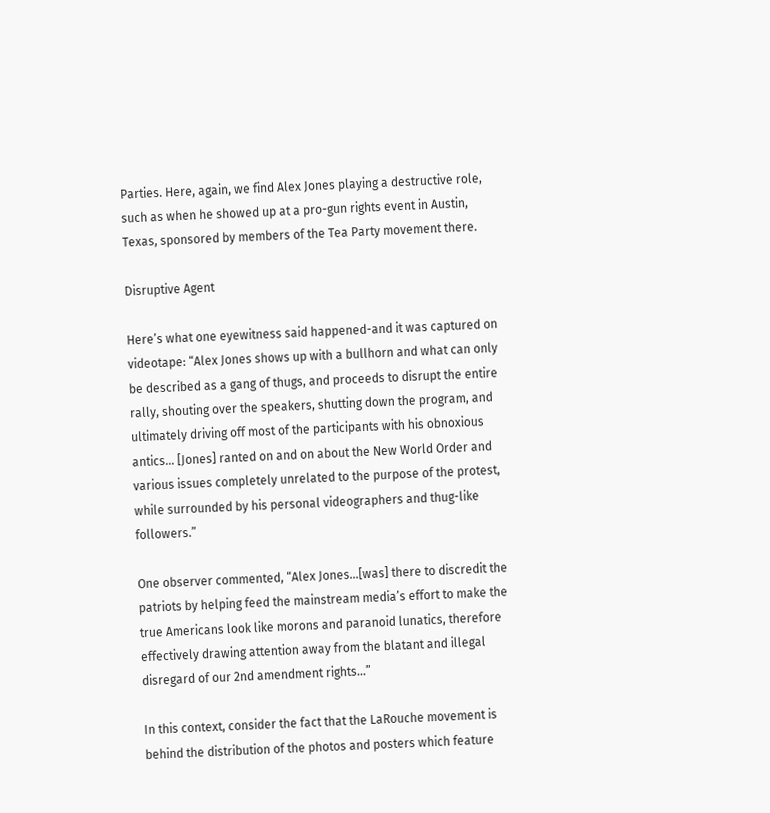Parties. Here, again, we find Alex Jones playing a destructive role, such as when he showed up at a pro-gun rights event in Austin, Texas, sponsored by members of the Tea Party movement there.

Disruptive Agent

Here’s what one eyewitness said happened-and it was captured on videotape: “Alex Jones shows up with a bullhorn and what can only be described as a gang of thugs, and proceeds to disrupt the entire rally, shouting over the speakers, shutting down the program, and ultimately driving off most of the participants with his obnoxious antics… [Jones] ranted on and on about the New World Order and various issues completely unrelated to the purpose of the protest, while surrounded by his personal videographers and thug-like followers.”

One observer commented, “Alex Jones…[was] there to discredit the patriots by helping feed the mainstream media’s effort to make the true Americans look like morons and paranoid lunatics, therefore effectively drawing attention away from the blatant and illegal disregard of our 2nd amendment rights…”

In this context, consider the fact that the LaRouche movement is behind the distribution of the photos and posters which feature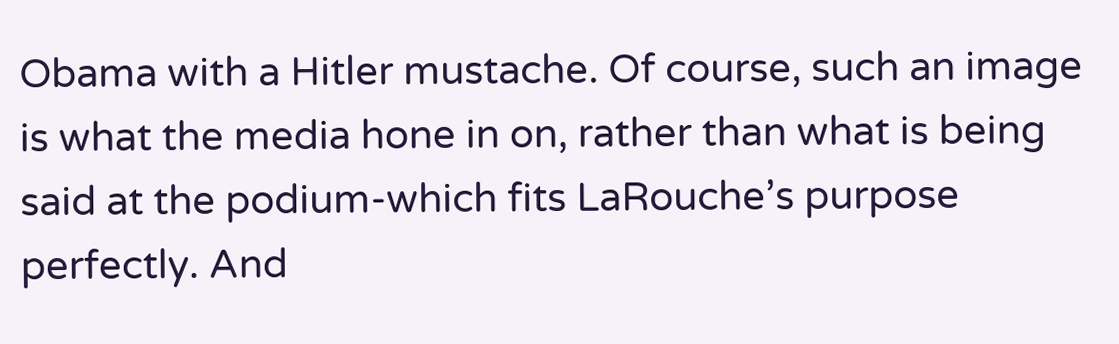Obama with a Hitler mustache. Of course, such an image is what the media hone in on, rather than what is being said at the podium-which fits LaRouche’s purpose perfectly. And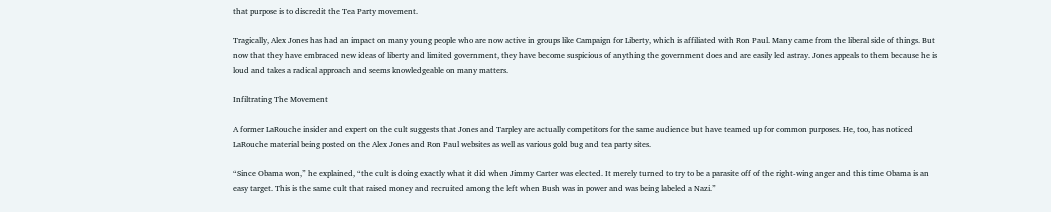that purpose is to discredit the Tea Party movement.

Tragically, Alex Jones has had an impact on many young people who are now active in groups like Campaign for Liberty, which is affiliated with Ron Paul. Many came from the liberal side of things. But now that they have embraced new ideas of liberty and limited government, they have become suspicious of anything the government does and are easily led astray. Jones appeals to them because he is loud and takes a radical approach and seems knowledgeable on many matters.

Infiltrating The Movement

A former LaRouche insider and expert on the cult suggests that Jones and Tarpley are actually competitors for the same audience but have teamed up for common purposes. He, too, has noticed LaRouche material being posted on the Alex Jones and Ron Paul websites as well as various gold bug and tea party sites.

“Since Obama won,” he explained, “the cult is doing exactly what it did when Jimmy Carter was elected. It merely turned to try to be a parasite off of the right-wing anger and this time Obama is an easy target. This is the same cult that raised money and recruited among the left when Bush was in power and was being labeled a Nazi.”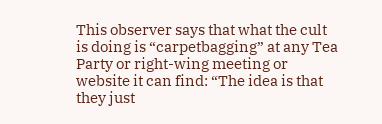This observer says that what the cult is doing is “carpetbagging” at any Tea Party or right-wing meeting or website it can find: “The idea is that they just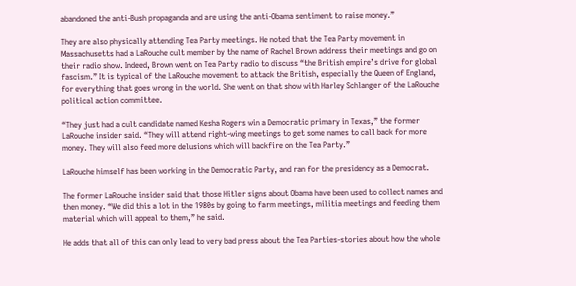abandoned the anti-Bush propaganda and are using the anti-Obama sentiment to raise money.”

They are also physically attending Tea Party meetings. He noted that the Tea Party movement in Massachusetts had a LaRouche cult member by the name of Rachel Brown address their meetings and go on their radio show. Indeed, Brown went on Tea Party radio to discuss “the British empire’s drive for global fascism.” It is typical of the LaRouche movement to attack the British, especially the Queen of England, for everything that goes wrong in the world. She went on that show with Harley Schlanger of the LaRouche political action committee.

“They just had a cult candidate named Kesha Rogers win a Democratic primary in Texas,” the former LaRouche insider said. “They will attend right-wing meetings to get some names to call back for more money. They will also feed more delusions which will backfire on the Tea Party.”

LaRouche himself has been working in the Democratic Party, and ran for the presidency as a Democrat.

The former LaRouche insider said that those Hitler signs about Obama have been used to collect names and then money. “We did this a lot in the 1980s by going to farm meetings, militia meetings and feeding them material which will appeal to them,” he said.

He adds that all of this can only lead to very bad press about the Tea Parties-stories about how the whole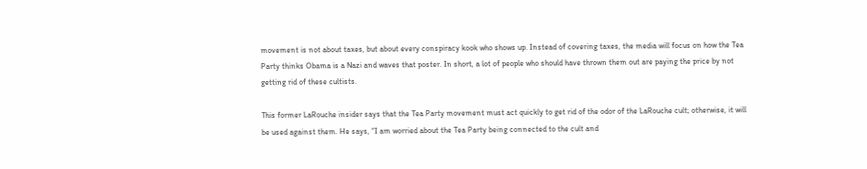movement is not about taxes, but about every conspiracy kook who shows up. Instead of covering taxes, the media will focus on how the Tea Party thinks Obama is a Nazi and waves that poster. In short, a lot of people who should have thrown them out are paying the price by not getting rid of these cultists.

This former LaRouche insider says that the Tea Party movement must act quickly to get rid of the odor of the LaRouche cult; otherwise, it will be used against them. He says, “I am worried about the Tea Party being connected to the cult and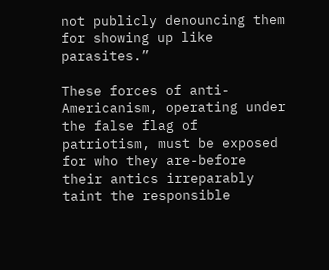not publicly denouncing them for showing up like parasites.”

These forces of anti-Americanism, operating under the false flag of patriotism, must be exposed for who they are-before their antics irreparably taint the responsible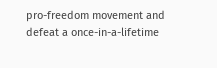pro-freedom movement and defeat a once-in-a-lifetime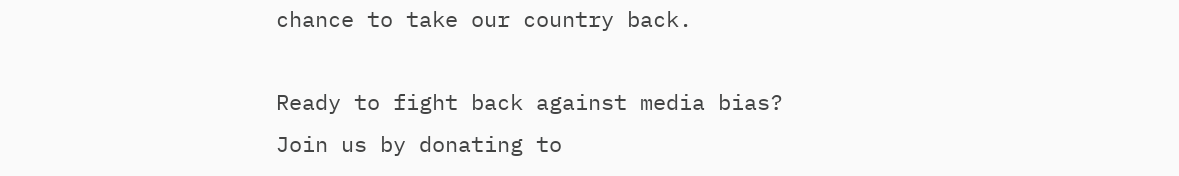chance to take our country back.

Ready to fight back against media bias?
Join us by donating to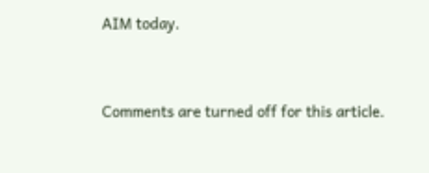AIM today.


Comments are turned off for this article.